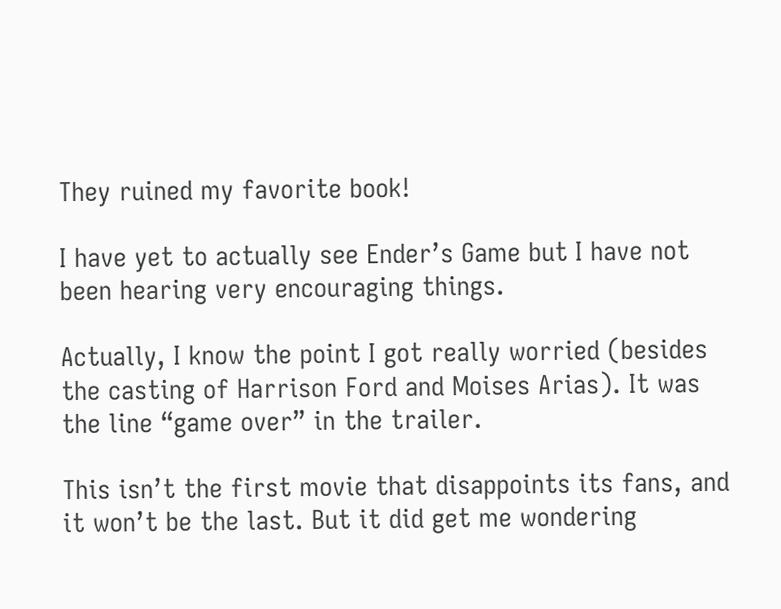They ruined my favorite book!

I have yet to actually see Ender’s Game but I have not been hearing very encouraging things.

Actually, I know the point I got really worried (besides the casting of Harrison Ford and Moises Arias). It was the line “game over” in the trailer.

This isn’t the first movie that disappoints its fans, and it won’t be the last. But it did get me wondering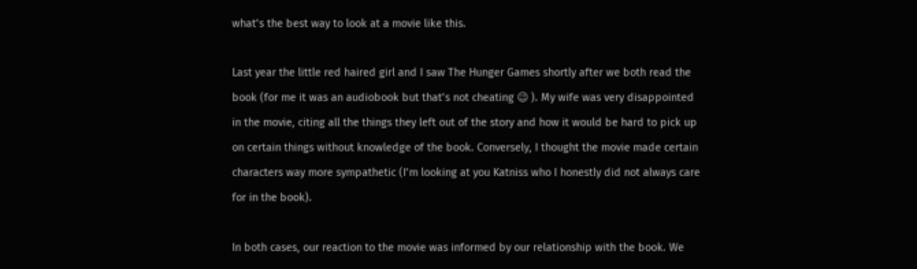what’s the best way to look at a movie like this.

Last year the little red haired girl and I saw The Hunger Games shortly after we both read the book (for me it was an audiobook but that’s not cheating 😉 ). My wife was very disappointed in the movie, citing all the things they left out of the story and how it would be hard to pick up on certain things without knowledge of the book. Conversely, I thought the movie made certain characters way more sympathetic (I’m looking at you Katniss who I honestly did not always care for in the book).

In both cases, our reaction to the movie was informed by our relationship with the book. We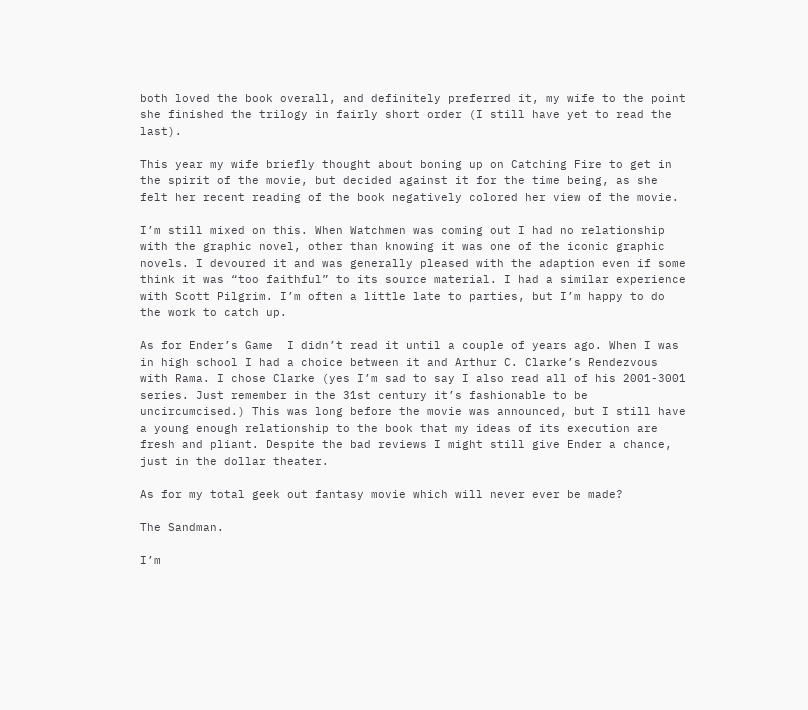both loved the book overall, and definitely preferred it, my wife to the point she finished the trilogy in fairly short order (I still have yet to read the last).

This year my wife briefly thought about boning up on Catching Fire to get in the spirit of the movie, but decided against it for the time being, as she felt her recent reading of the book negatively colored her view of the movie.

I’m still mixed on this. When Watchmen was coming out I had no relationship with the graphic novel, other than knowing it was one of the iconic graphic novels. I devoured it and was generally pleased with the adaption even if some think it was “too faithful” to its source material. I had a similar experience with Scott Pilgrim. I’m often a little late to parties, but I’m happy to do the work to catch up.

As for Ender’s Game  I didn’t read it until a couple of years ago. When I was in high school I had a choice between it and Arthur C. Clarke’s Rendezvous with Rama. I chose Clarke (yes I’m sad to say I also read all of his 2001-3001 series. Just remember in the 31st century it’s fashionable to be uncircumcised.) This was long before the movie was announced, but I still have a young enough relationship to the book that my ideas of its execution are fresh and pliant. Despite the bad reviews I might still give Ender a chance, just in the dollar theater.

As for my total geek out fantasy movie which will never ever be made?

The Sandman.

I’m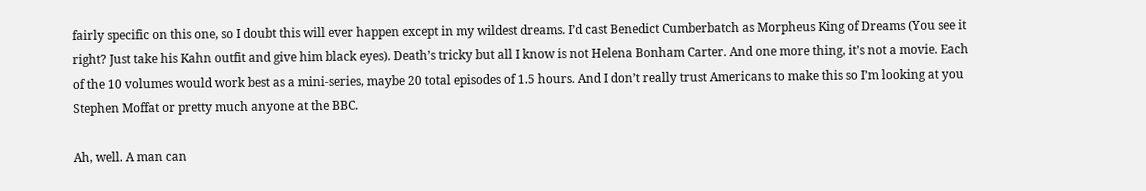fairly specific on this one, so I doubt this will ever happen except in my wildest dreams. I’d cast Benedict Cumberbatch as Morpheus King of Dreams (You see it right? Just take his Kahn outfit and give him black eyes). Death’s tricky but all I know is not Helena Bonham Carter. And one more thing, it’s not a movie. Each of the 10 volumes would work best as a mini-series, maybe 20 total episodes of 1.5 hours. And I don’t really trust Americans to make this so I’m looking at you Stephen Moffat or pretty much anyone at the BBC.

Ah, well. A man can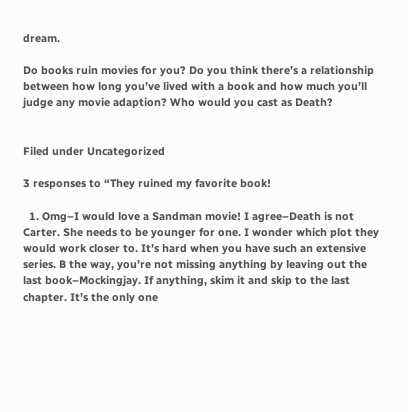dream.

Do books ruin movies for you? Do you think there’s a relationship between how long you’ve lived with a book and how much you’ll judge any movie adaption? Who would you cast as Death?


Filed under Uncategorized

3 responses to “They ruined my favorite book!

  1. Omg–I would love a Sandman movie! I agree–Death is not Carter. She needs to be younger for one. I wonder which plot they would work closer to. It’s hard when you have such an extensive series. B the way, you’re not missing anything by leaving out the last book–Mockingjay. If anything, skim it and skip to the last chapter. It’s the only one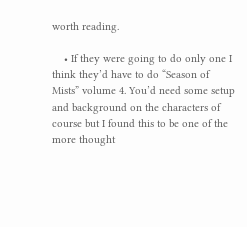worth reading.

    • If they were going to do only one I think they’d have to do “Season of Mists” volume 4. You’d need some setup and background on the characters of course but I found this to be one of the more thought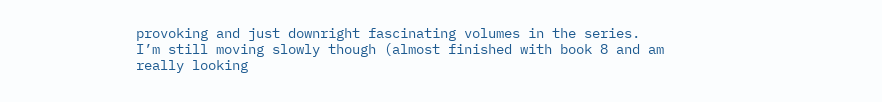provoking and just downright fascinating volumes in the series. I’m still moving slowly though (almost finished with book 8 and am really looking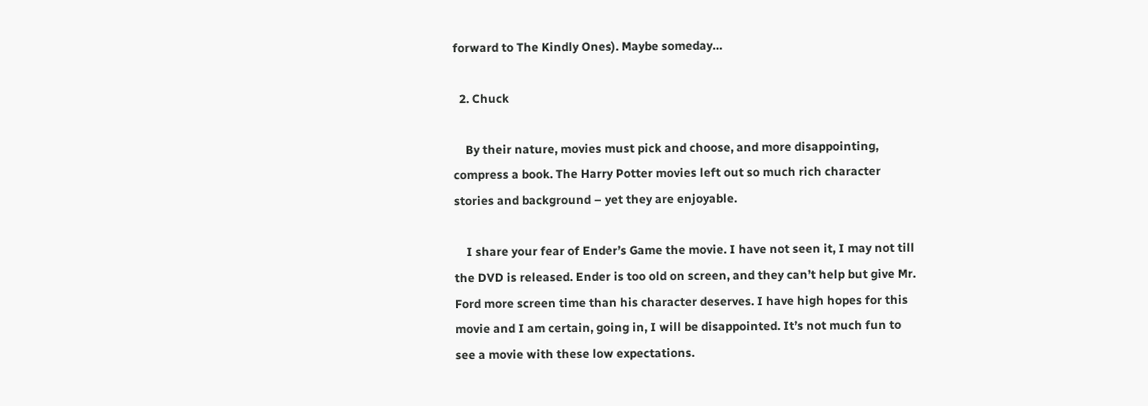forward to The Kindly Ones). Maybe someday…

  2. Chuck

    By their nature, movies must pick and choose, and more disappointing, compress a book. The Harry Potter movies left out so much rich character stories and background – yet they are enjoyable.

    I share your fear of Ender’s Game the movie. I have not seen it, I may not till the DVD is released. Ender is too old on screen, and they can’t help but give Mr. Ford more screen time than his character deserves. I have high hopes for this movie and I am certain, going in, I will be disappointed. It’s not much fun to see a movie with these low expectations.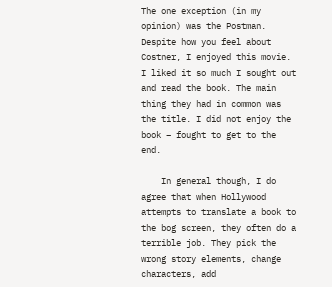The one exception (in my opinion) was the Postman. Despite how you feel about Costner, I enjoyed this movie. I liked it so much I sought out and read the book. The main thing they had in common was the title. I did not enjoy the book – fought to get to the end.

    In general though, I do agree that when Hollywood attempts to translate a book to the bog screen, they often do a terrible job. They pick the wrong story elements, change characters, add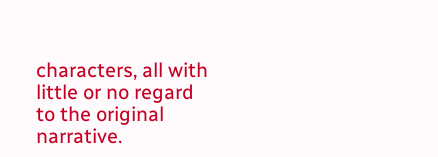characters, all with little or no regard to the original narrative.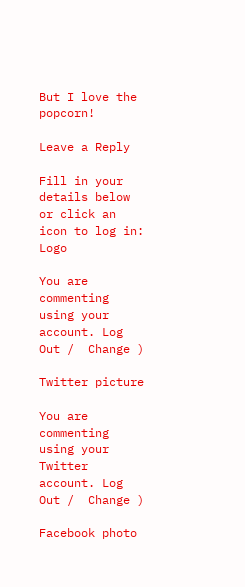But I love the popcorn!

Leave a Reply

Fill in your details below or click an icon to log in: Logo

You are commenting using your account. Log Out /  Change )

Twitter picture

You are commenting using your Twitter account. Log Out /  Change )

Facebook photo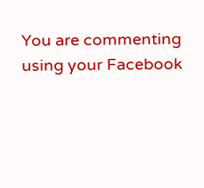You are commenting using your Facebook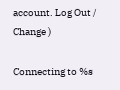account. Log Out /  Change )

Connecting to %s